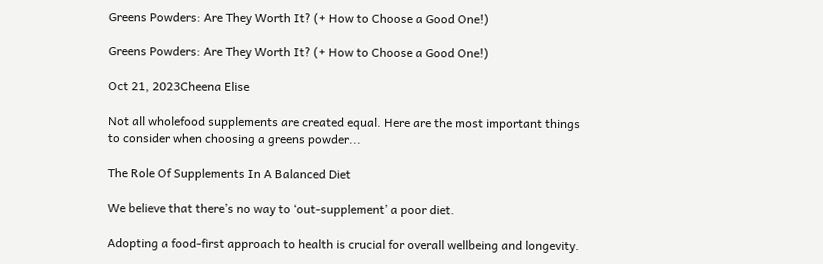Greens Powders: Are They Worth It? (+ How to Choose a Good One!)

Greens Powders: Are They Worth It? (+ How to Choose a Good One!)

Oct 21, 2023Cheena Elise

Not all wholefood supplements are created equal. Here are the most important things to consider when choosing a greens powder...

The Role Of Supplements In A Balanced Diet

We believe that there’s no way to ‘out-supplement’ a poor diet.

Adopting a food-first approach to health is crucial for overall wellbeing and longevity.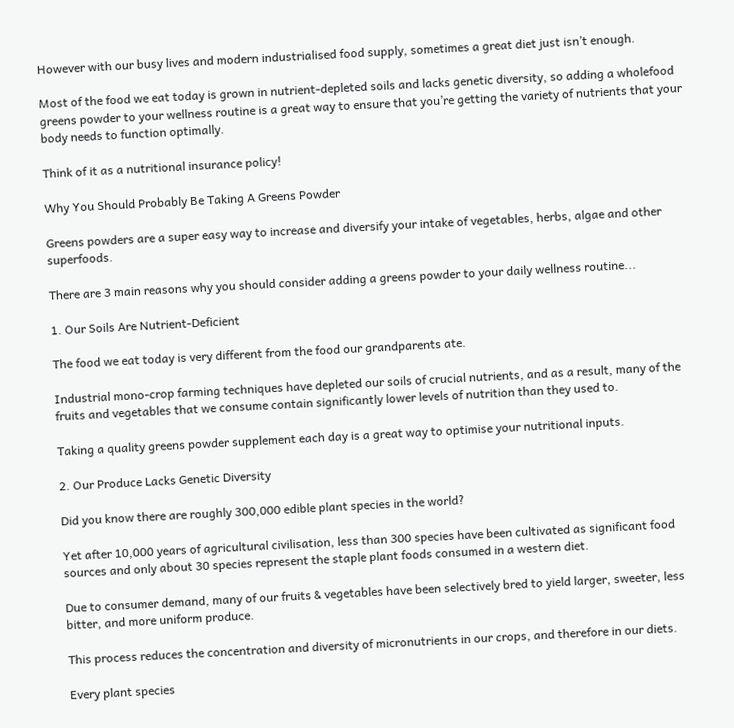However with our busy lives and modern industrialised food supply, sometimes a great diet just isn’t enough.

Most of the food we eat today is grown in nutrient-depleted soils and lacks genetic diversity, so adding a wholefood greens powder to your wellness routine is a great way to ensure that you’re getting the variety of nutrients that your body needs to function optimally.

Think of it as a nutritional insurance policy!

Why You Should Probably Be Taking A Greens Powder

Greens powders are a super easy way to increase and diversify your intake of vegetables, herbs, algae and other superfoods.

There are 3 main reasons why you should consider adding a greens powder to your daily wellness routine...

1. Our Soils Are Nutrient-Deficient

The food we eat today is very different from the food our grandparents ate.

Industrial mono-crop farming techniques have depleted our soils of crucial nutrients, and as a result, many of the fruits and vegetables that we consume contain significantly lower levels of nutrition than they used to.

Taking a quality greens powder supplement each day is a great way to optimise your nutritional inputs.

2. Our Produce Lacks Genetic Diversity

Did you know there are roughly 300,000 edible plant species in the world?

Yet after 10,000 years of agricultural civilisation, less than 300 species have been cultivated as significant food sources and only about 30 species represent the staple plant foods consumed in a western diet.

Due to consumer demand, many of our fruits & vegetables have been selectively bred to yield larger, sweeter, less bitter, and more uniform produce.

This process reduces the concentration and diversity of micronutrients in our crops, and therefore in our diets.

Every plant species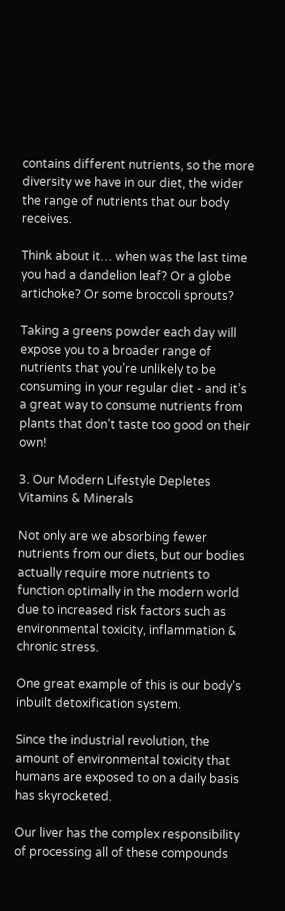contains different nutrients, so the more diversity we have in our diet, the wider the range of nutrients that our body receives.

Think about it… when was the last time you had a dandelion leaf? Or a globe artichoke? Or some broccoli sprouts?

Taking a greens powder each day will expose you to a broader range of nutrients that you’re unlikely to be consuming in your regular diet - and it’s a great way to consume nutrients from plants that don’t taste too good on their own!

3. Our Modern Lifestyle Depletes Vitamins & Minerals

Not only are we absorbing fewer nutrients from our diets, but our bodies actually require more nutrients to function optimally in the modern world due to increased risk factors such as environmental toxicity, inflammation & chronic stress.

One great example of this is our body's inbuilt detoxification system.

Since the industrial revolution, the amount of environmental toxicity that humans are exposed to on a daily basis has skyrocketed.

Our liver has the complex responsibility of processing all of these compounds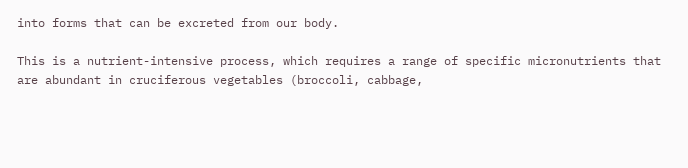into forms that can be excreted from our body.

This is a nutrient-intensive process, which requires a range of specific micronutrients that are abundant in cruciferous vegetables (broccoli, cabbage,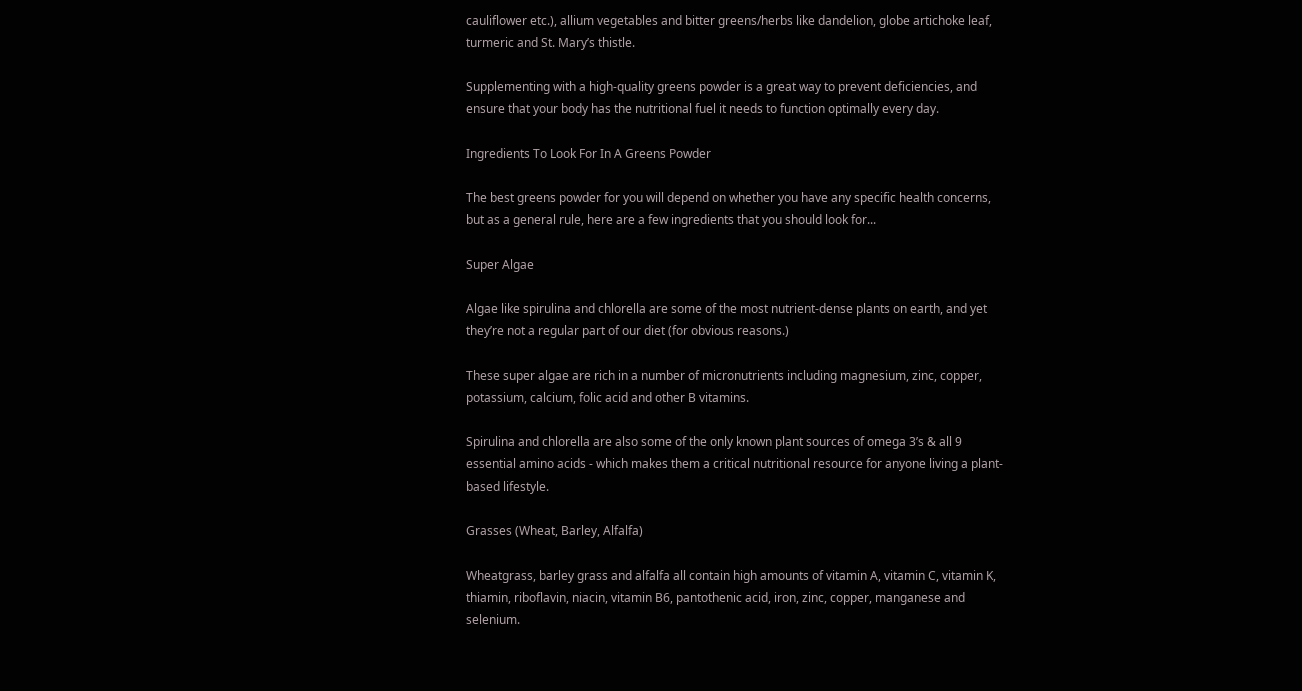cauliflower etc.), allium vegetables and bitter greens/herbs like dandelion, globe artichoke leaf, turmeric and St. Mary’s thistle.

Supplementing with a high-quality greens powder is a great way to prevent deficiencies, and ensure that your body has the nutritional fuel it needs to function optimally every day.

Ingredients To Look For In A Greens Powder

The best greens powder for you will depend on whether you have any specific health concerns, but as a general rule, here are a few ingredients that you should look for...

Super Algae

Algae like spirulina and chlorella are some of the most nutrient-dense plants on earth, and yet they’re not a regular part of our diet (for obvious reasons.)

These super algae are rich in a number of micronutrients including magnesium, zinc, copper, potassium, calcium, folic acid and other B vitamins.

Spirulina and chlorella are also some of the only known plant sources of omega 3’s & all 9 essential amino acids - which makes them a critical nutritional resource for anyone living a plant-based lifestyle.

Grasses (Wheat, Barley, Alfalfa)

Wheatgrass, barley grass and alfalfa all contain high amounts of vitamin A, vitamin C, vitamin K, thiamin, riboflavin, niacin, vitamin B6, pantothenic acid, iron, zinc, copper, manganese and selenium.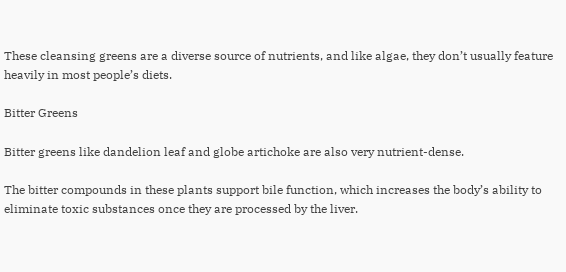These cleansing greens are a diverse source of nutrients, and like algae, they don’t usually feature heavily in most people’s diets.

Bitter Greens

Bitter greens like dandelion leaf and globe artichoke are also very nutrient-dense.

The bitter compounds in these plants support bile function, which increases the body’s ability to eliminate toxic substances once they are processed by the liver.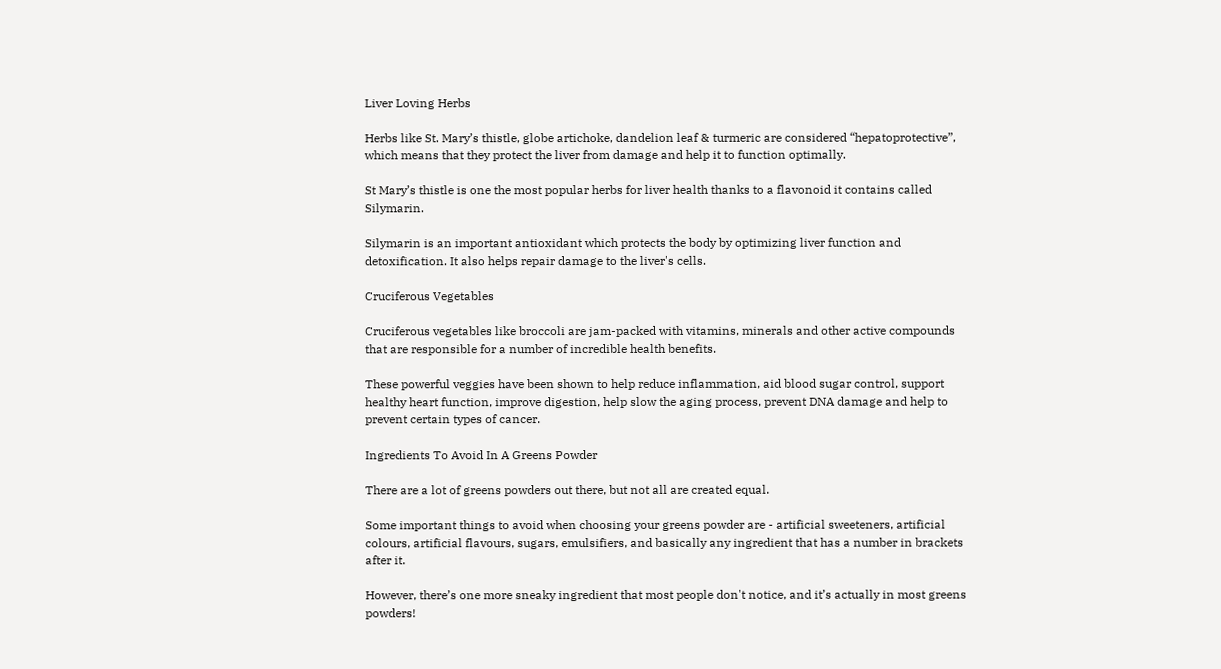Liver Loving Herbs

Herbs like St. Mary’s thistle, globe artichoke, dandelion leaf & turmeric are considered “hepatoprotective”, which means that they protect the liver from damage and help it to function optimally.

St Mary’s thistle is one the most popular herbs for liver health thanks to a flavonoid it contains called Silymarin.

Silymarin is an important antioxidant which protects the body by optimizing liver function and detoxification. It also helps repair damage to the liver's cells.

Cruciferous Vegetables

Cruciferous vegetables like broccoli are jam-packed with vitamins, minerals and other active compounds that are responsible for a number of incredible health benefits.

These powerful veggies have been shown to help reduce inflammation, aid blood sugar control, support healthy heart function, improve digestion, help slow the aging process, prevent DNA damage and help to prevent certain types of cancer.

Ingredients To Avoid In A Greens Powder

There are a lot of greens powders out there, but not all are created equal.

Some important things to avoid when choosing your greens powder are - artificial sweeteners, artificial colours, artificial flavours, sugars, emulsifiers, and basically any ingredient that has a number in brackets after it.

However, there’s one more sneaky ingredient that most people don't notice, and it’s actually in most greens powders!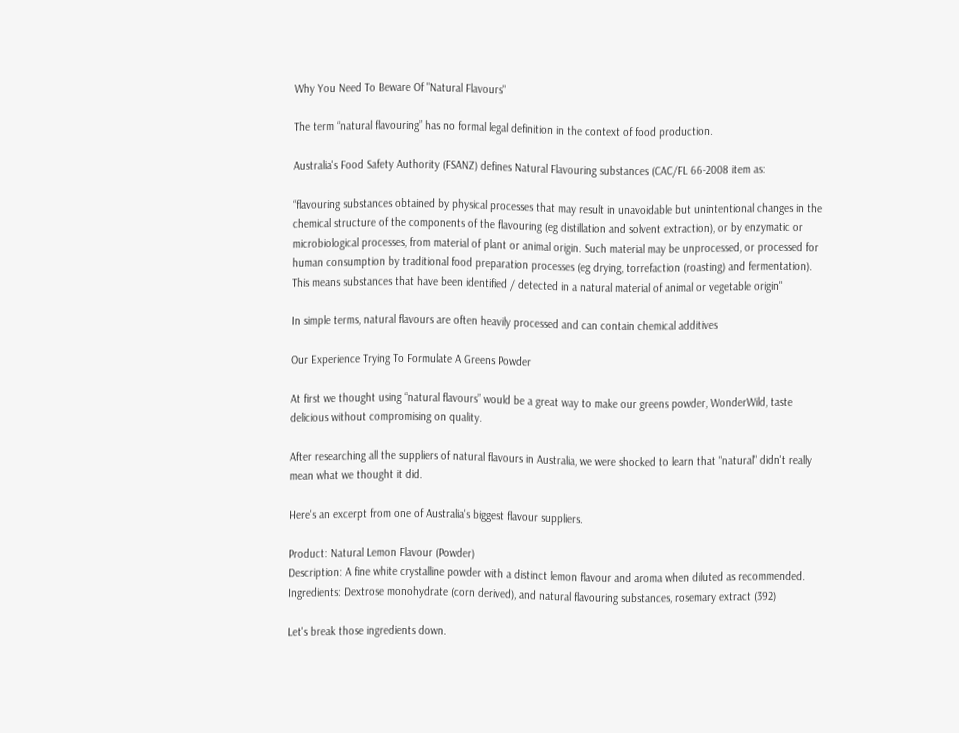Why You Need To Beware Of "Natural Flavours"

The term “natural flavouring” has no formal legal definition in the context of food production.

Australia's Food Safety Authority (FSANZ) defines Natural Flavouring substances (CAC/FL 66-2008 item as:

“flavouring substances obtained by physical processes that may result in unavoidable but unintentional changes in the chemical structure of the components of the flavouring (eg distillation and solvent extraction), or by enzymatic or microbiological processes, from material of plant or animal origin. Such material may be unprocessed, or processed for human consumption by traditional food preparation processes (eg drying, torrefaction (roasting) and fermentation). This means substances that have been identified / detected in a natural material of animal or vegetable origin"

In simple terms, natural flavours are often heavily processed and can contain chemical additives

Our Experience Trying To Formulate A Greens Powder

At first we thought using “natural flavours” would be a great way to make our greens powder, WonderWild, taste delicious without compromising on quality.

After researching all the suppliers of natural flavours in Australia, we were shocked to learn that "natural" didn't really mean what we thought it did.

Here's an excerpt from one of Australia's biggest flavour suppliers.

Product: Natural Lemon Flavour (Powder)
Description: A fine white crystalline powder with a distinct lemon flavour and aroma when diluted as recommended.
Ingredients: Dextrose monohydrate (corn derived), and natural flavouring substances, rosemary extract (392)

Let's break those ingredients down.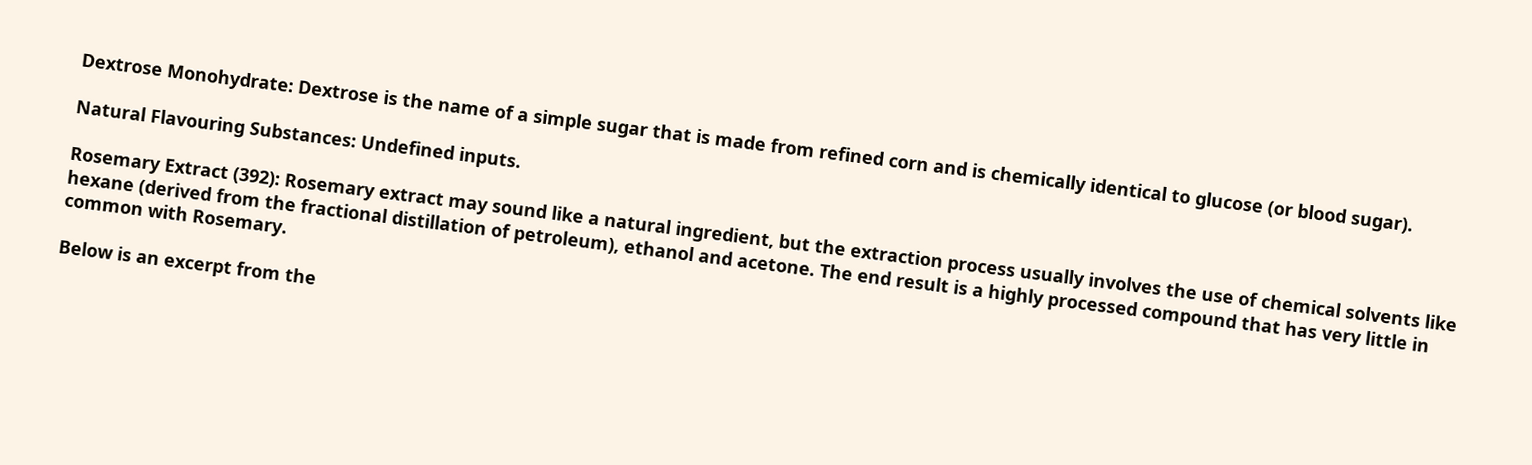Dextrose Monohydrate: Dextrose is the name of a simple sugar that is made from refined corn and is chemically identical to glucose (or blood sugar).

Natural Flavouring Substances: Undefined inputs.

Rosemary Extract (392): Rosemary extract may sound like a natural ingredient, but the extraction process usually involves the use of chemical solvents like hexane (derived from the fractional distillation of petroleum), ethanol and acetone. The end result is a highly processed compound that has very little in common with Rosemary.

Below is an excerpt from the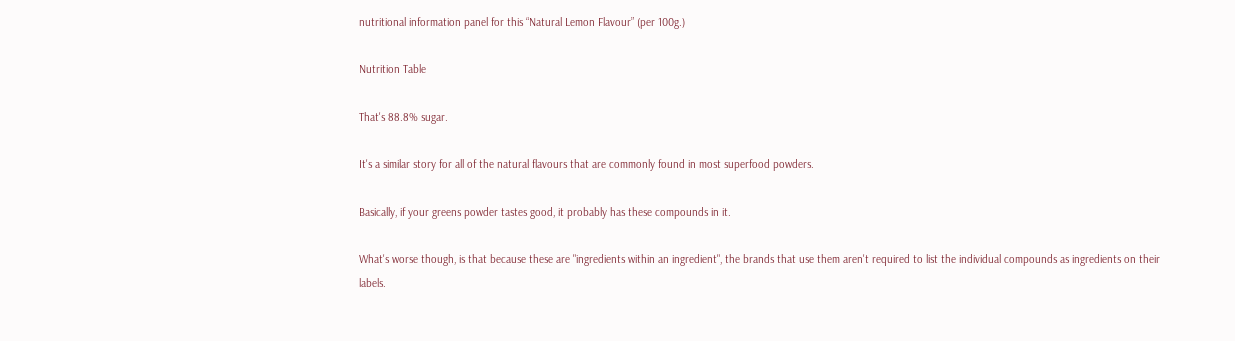nutritional information panel for this “Natural Lemon Flavour” (per 100g.)

Nutrition Table

That's 88.8% sugar.

It's a similar story for all of the natural flavours that are commonly found in most superfood powders.

Basically, if your greens powder tastes good, it probably has these compounds in it.

What's worse though, is that because these are "ingredients within an ingredient", the brands that use them aren't required to list the individual compounds as ingredients on their labels.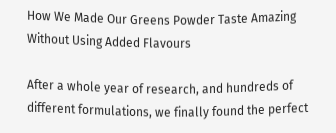How We Made Our Greens Powder Taste Amazing Without Using Added Flavours

After a whole year of research, and hundreds of different formulations, we finally found the perfect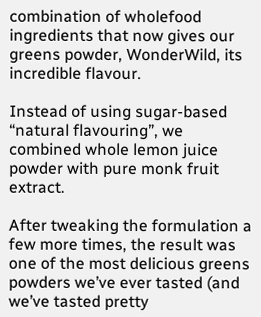combination of wholefood ingredients that now gives our greens powder, WonderWild, its incredible flavour.

Instead of using sugar-based “natural flavouring”, we combined whole lemon juice powder with pure monk fruit extract.

After tweaking the formulation a few more times, the result was one of the most delicious greens powders we’ve ever tasted (and we’ve tasted pretty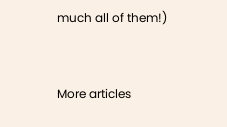much all of them!)


More articles